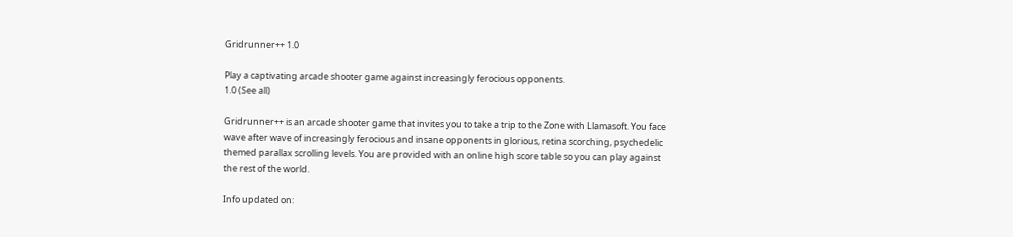Gridrunner++ 1.0

Play a captivating arcade shooter game against increasingly ferocious opponents.
1.0 (See all)

Gridrunner++ is an arcade shooter game that invites you to take a trip to the Zone with Llamasoft. You face wave after wave of increasingly ferocious and insane opponents in glorious, retina scorching, psychedelic themed parallax scrolling levels. You are provided with an online high score table so you can play against the rest of the world.

Info updated on: